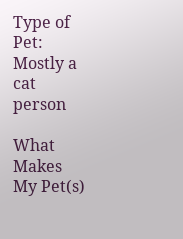Type of Pet: Mostly a cat person

What Makes My Pet(s)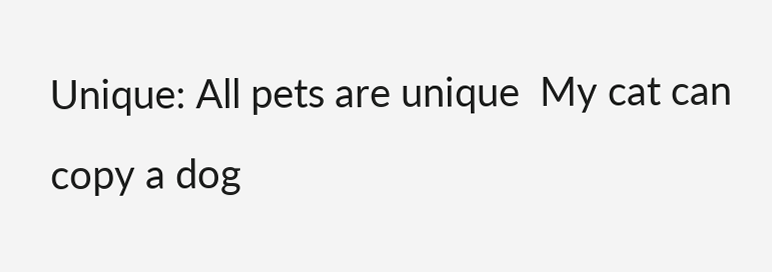Unique: All pets are unique  My cat can copy a dog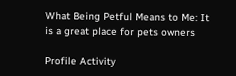What Being Petful Means to Me: It is a great place for pets owners

Profile Activity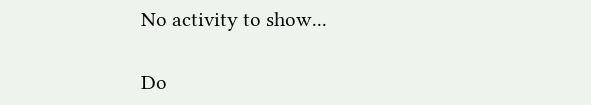No activity to show...

Do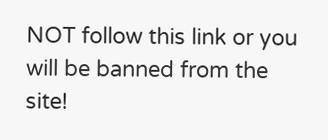NOT follow this link or you will be banned from the site!